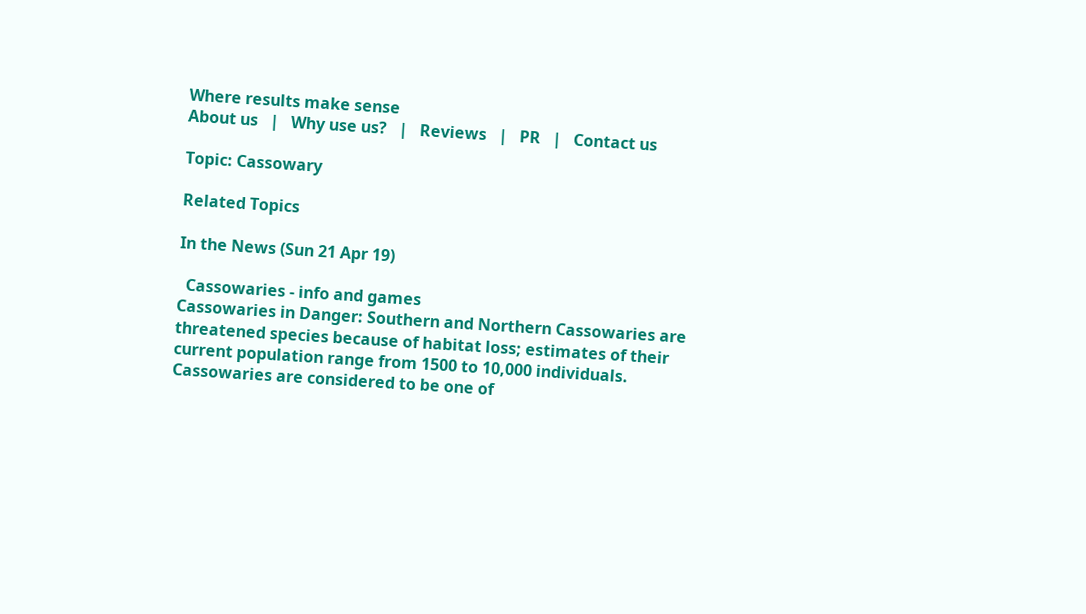Where results make sense
About us   |   Why use us?   |   Reviews   |   PR   |   Contact us

Topic: Cassowary

Related Topics

In the News (Sun 21 Apr 19)

  Cassowaries - info and games
Cassowaries in Danger: Southern and Northern Cassowaries are threatened species because of habitat loss; estimates of their current population range from 1500 to 10,000 individuals.
Cassowaries are considered to be one of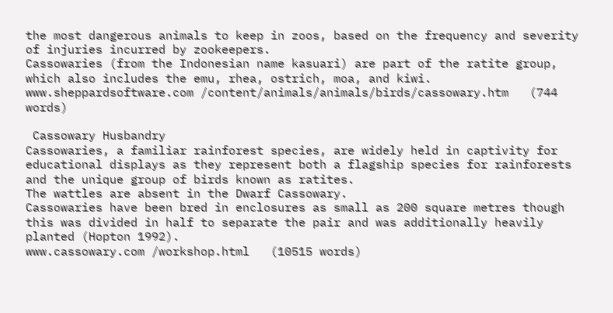the most dangerous animals to keep in zoos, based on the frequency and severity of injuries incurred by zookeepers.
Cassowaries (from the Indonesian name kasuari) are part of the ratite group, which also includes the emu, rhea, ostrich, moa, and kiwi.
www.sheppardsoftware.com /content/animals/animals/birds/cassowary.htm   (744 words)

 Cassowary Husbandry
Cassowaries, a familiar rainforest species, are widely held in captivity for educational displays as they represent both a flagship species for rainforests and the unique group of birds known as ratites.
The wattles are absent in the Dwarf Cassowary.
Cassowaries have been bred in enclosures as small as 200 square metres though this was divided in half to separate the pair and was additionally heavily planted (Hopton 1992).
www.cassowary.com /workshop.html   (10515 words)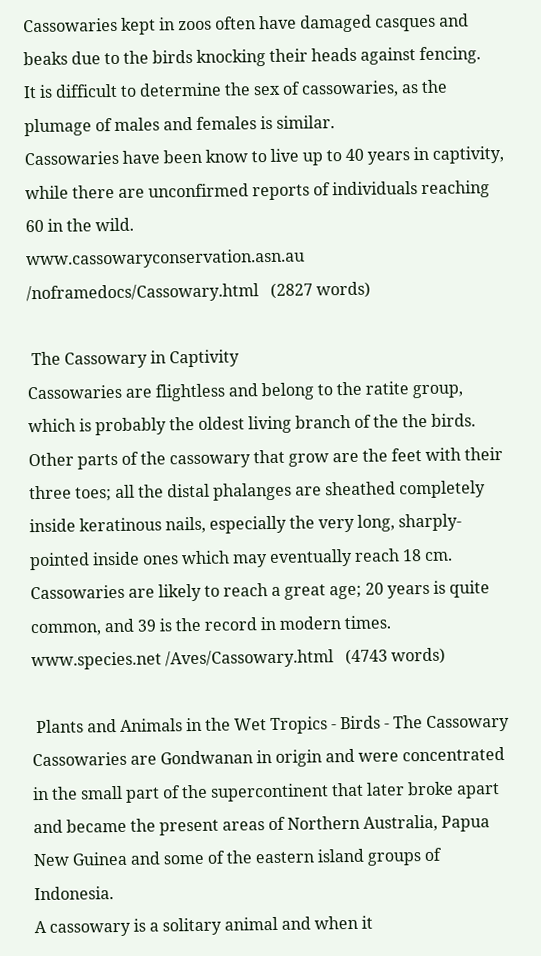Cassowaries kept in zoos often have damaged casques and beaks due to the birds knocking their heads against fencing.
It is difficult to determine the sex of cassowaries, as the plumage of males and females is similar.
Cassowaries have been know to live up to 40 years in captivity, while there are unconfirmed reports of individuals reaching 60 in the wild.
www.cassowaryconservation.asn.au /noframedocs/Cassowary.html   (2827 words)

 The Cassowary in Captivity
Cassowaries are flightless and belong to the ratite group, which is probably the oldest living branch of the the birds.
Other parts of the cassowary that grow are the feet with their three toes; all the distal phalanges are sheathed completely inside keratinous nails, especially the very long, sharply-pointed inside ones which may eventually reach 18 cm.
Cassowaries are likely to reach a great age; 20 years is quite common, and 39 is the record in modern times.
www.species.net /Aves/Cassowary.html   (4743 words)

 Plants and Animals in the Wet Tropics - Birds - The Cassowary
Cassowaries are Gondwanan in origin and were concentrated in the small part of the supercontinent that later broke apart and became the present areas of Northern Australia, Papua New Guinea and some of the eastern island groups of Indonesia.
A cassowary is a solitary animal and when it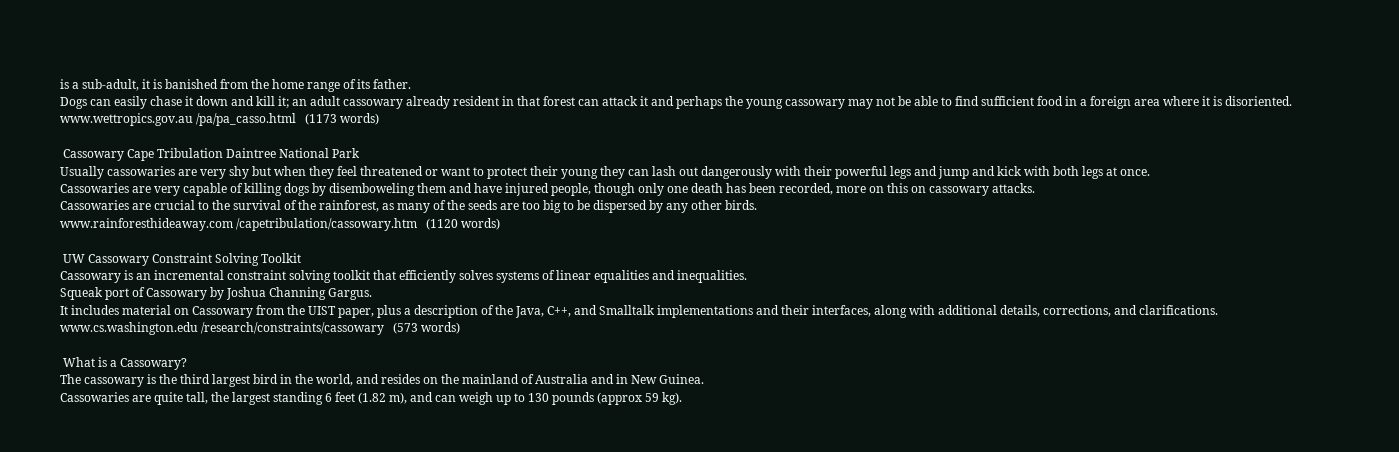is a sub-adult, it is banished from the home range of its father.
Dogs can easily chase it down and kill it; an adult cassowary already resident in that forest can attack it and perhaps the young cassowary may not be able to find sufficient food in a foreign area where it is disoriented.
www.wettropics.gov.au /pa/pa_casso.html   (1173 words)

 Cassowary Cape Tribulation Daintree National Park
Usually cassowaries are very shy but when they feel threatened or want to protect their young they can lash out dangerously with their powerful legs and jump and kick with both legs at once.
Cassowaries are very capable of killing dogs by disemboweling them and have injured people, though only one death has been recorded, more on this on cassowary attacks.
Cassowaries are crucial to the survival of the rainforest, as many of the seeds are too big to be dispersed by any other birds.
www.rainforesthideaway.com /capetribulation/cassowary.htm   (1120 words)

 UW Cassowary Constraint Solving Toolkit
Cassowary is an incremental constraint solving toolkit that efficiently solves systems of linear equalities and inequalities.
Squeak port of Cassowary by Joshua Channing Gargus.
It includes material on Cassowary from the UIST paper, plus a description of the Java, C++, and Smalltalk implementations and their interfaces, along with additional details, corrections, and clarifications.
www.cs.washington.edu /research/constraints/cassowary   (573 words)

 What is a Cassowary?
The cassowary is the third largest bird in the world, and resides on the mainland of Australia and in New Guinea.
Cassowaries are quite tall, the largest standing 6 feet (1.82 m), and can weigh up to 130 pounds (approx 59 kg).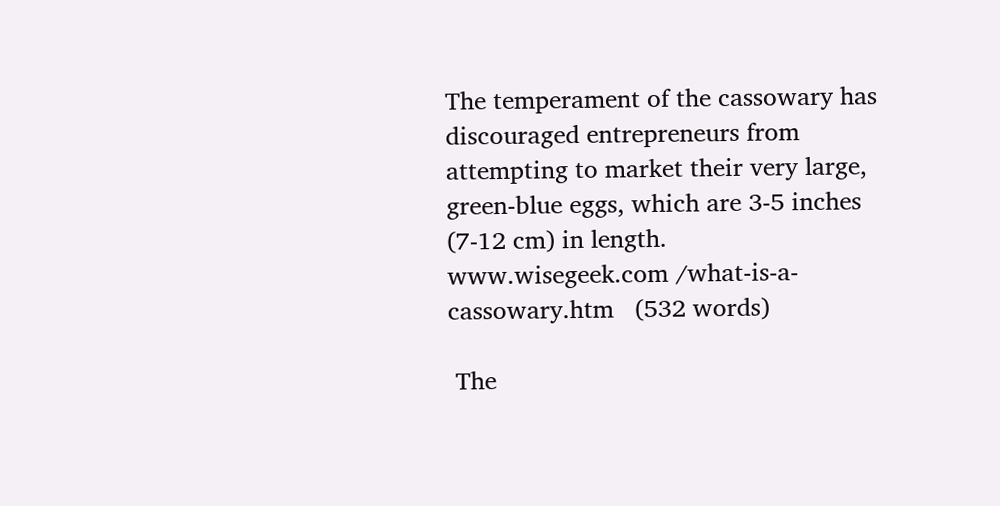The temperament of the cassowary has discouraged entrepreneurs from attempting to market their very large, green-blue eggs, which are 3-5 inches (7-12 cm) in length.
www.wisegeek.com /what-is-a-cassowary.htm   (532 words)

 The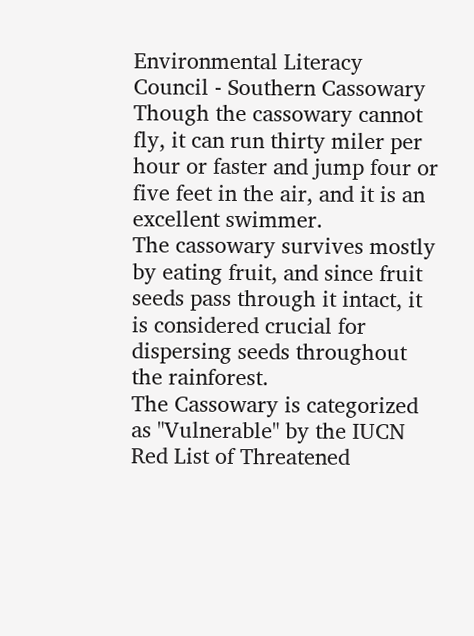Environmental Literacy Council - Southern Cassowary
Though the cassowary cannot fly, it can run thirty miler per hour or faster and jump four or five feet in the air, and it is an excellent swimmer.
The cassowary survives mostly by eating fruit, and since fruit seeds pass through it intact, it is considered crucial for dispersing seeds throughout the rainforest.
The Cassowary is categorized as "Vulnerable" by the IUCN Red List of Threatened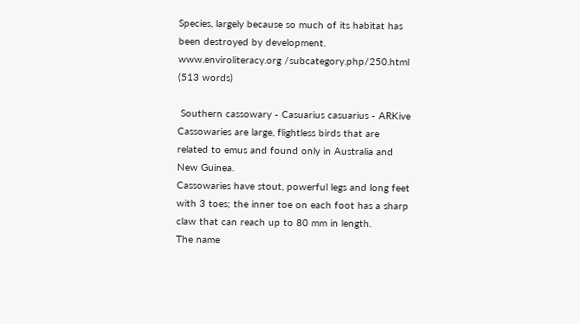Species, largely because so much of its habitat has been destroyed by development.
www.enviroliteracy.org /subcategory.php/250.html   (513 words)

 Southern cassowary - Casuarius casuarius - ARKive
Cassowaries are large, flightless birds that are related to emus and found only in Australia and New Guinea.
Cassowaries have stout, powerful legs and long feet with 3 toes; the inner toe on each foot has a sharp claw that can reach up to 80 mm in length.
The name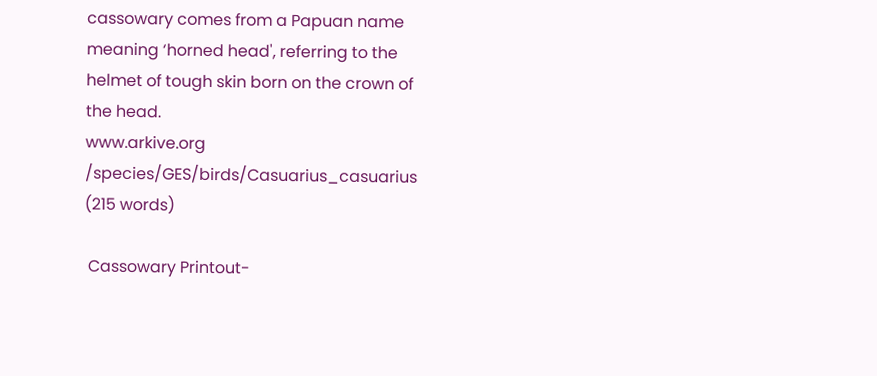cassowary comes from a Papuan name meaning ‘horned head', referring to the helmet of tough skin born on the crown of the head.
www.arkive.org /species/GES/birds/Casuarius_casuarius   (215 words)

 Cassowary Printout-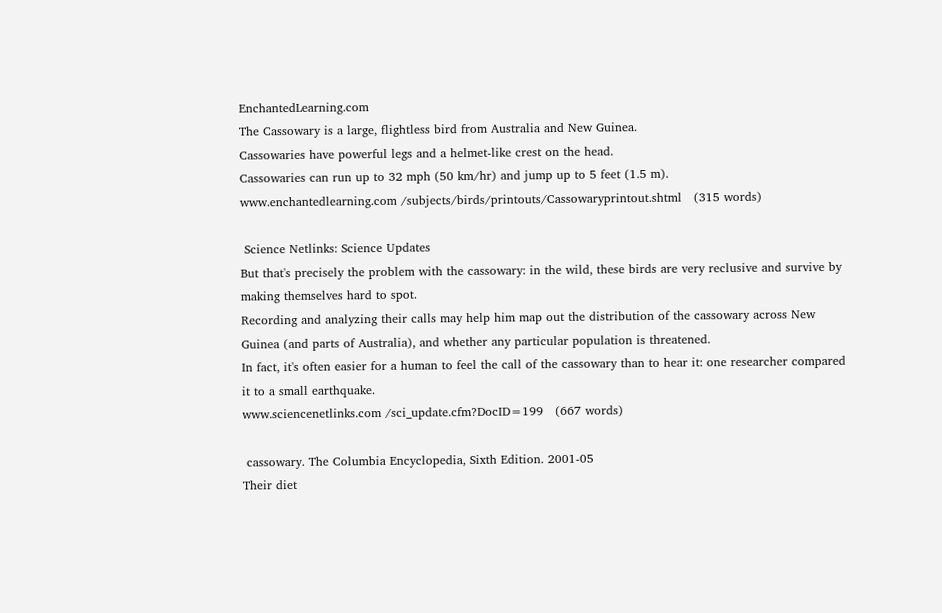EnchantedLearning.com
The Cassowary is a large, flightless bird from Australia and New Guinea.
Cassowaries have powerful legs and a helmet-like crest on the head.
Cassowaries can run up to 32 mph (50 km/hr) and jump up to 5 feet (1.5 m).
www.enchantedlearning.com /subjects/birds/printouts/Cassowaryprintout.shtml   (315 words)

 Science Netlinks: Science Updates
But that's precisely the problem with the cassowary: in the wild, these birds are very reclusive and survive by making themselves hard to spot.
Recording and analyzing their calls may help him map out the distribution of the cassowary across New Guinea (and parts of Australia), and whether any particular population is threatened.
In fact, it's often easier for a human to feel the call of the cassowary than to hear it: one researcher compared it to a small earthquake.
www.sciencenetlinks.com /sci_update.cfm?DocID=199   (667 words)

 cassowary. The Columbia Encyclopedia, Sixth Edition. 2001-05
Their diet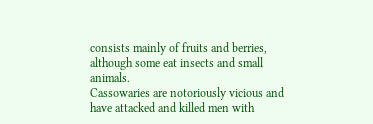consists mainly of fruits and berries, although some eat insects and small animals.
Cassowaries are notoriously vicious and have attacked and killed men with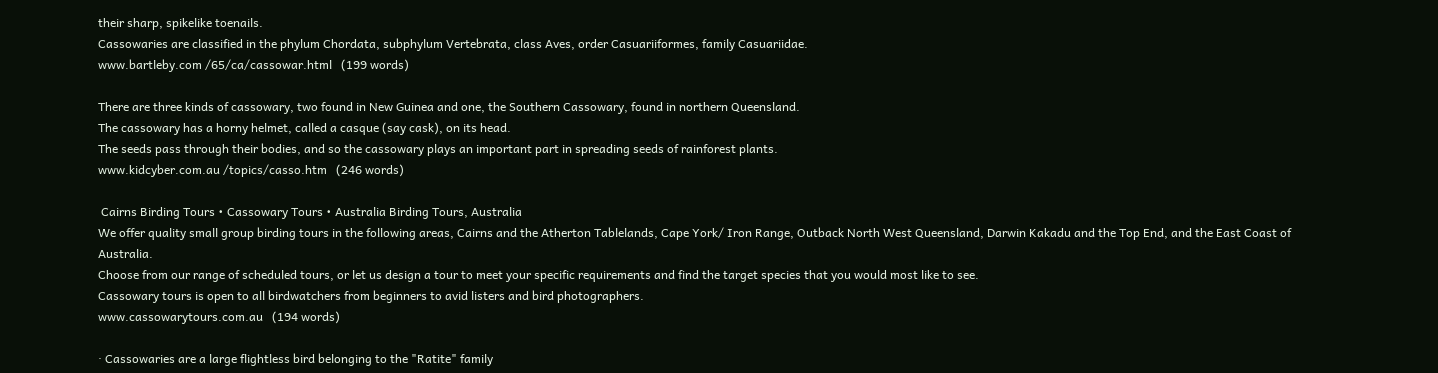their sharp, spikelike toenails.
Cassowaries are classified in the phylum Chordata, subphylum Vertebrata, class Aves, order Casuariiformes, family Casuariidae.
www.bartleby.com /65/ca/cassowar.html   (199 words)

There are three kinds of cassowary, two found in New Guinea and one, the Southern Cassowary, found in northern Queensland.
The cassowary has a horny helmet, called a casque (say cask), on its head.
The seeds pass through their bodies, and so the cassowary plays an important part in spreading seeds of rainforest plants.
www.kidcyber.com.au /topics/casso.htm   (246 words)

 Cairns Birding Tours • Cassowary Tours • Australia Birding Tours, Australia
We offer quality small group birding tours in the following areas, Cairns and the Atherton Tablelands, Cape York/ Iron Range, Outback North West Queensland, Darwin Kakadu and the Top End, and the East Coast of Australia.
Choose from our range of scheduled tours, or let us design a tour to meet your specific requirements and find the target species that you would most like to see.
Cassowary tours is open to all birdwatchers from beginners to avid listers and bird photographers.
www.cassowarytours.com.au   (194 words)

· Cassowaries are a large flightless bird belonging to the "Ratite" family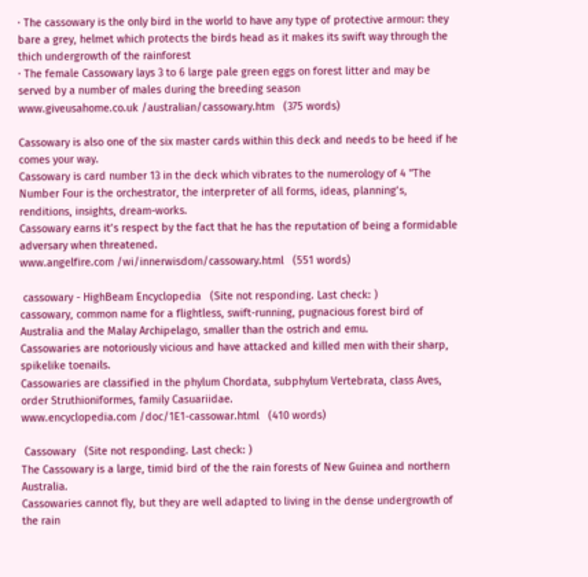· The cassowary is the only bird in the world to have any type of protective armour: they bare a grey, helmet which protects the birds head as it makes its swift way through the thich undergrowth of the rainforest
· The female Cassowary lays 3 to 6 large pale green eggs on forest litter and may be served by a number of males during the breeding season
www.giveusahome.co.uk /australian/cassowary.htm   (375 words)

Cassowary is also one of the six master cards within this deck and needs to be heed if he comes your way.
Cassowary is card number 13 in the deck which vibrates to the numerology of 4 "The Number Four is the orchestrator, the interpreter of all forms, ideas, planning’s, renditions, insights, dream-works.
Cassowary earns it’s respect by the fact that he has the reputation of being a formidable adversary when threatened.
www.angelfire.com /wi/innerwisdom/cassowary.html   (551 words)

 cassowary - HighBeam Encyclopedia   (Site not responding. Last check: )
cassowary, common name for a flightless, swift-running, pugnacious forest bird of Australia and the Malay Archipelago, smaller than the ostrich and emu.
Cassowaries are notoriously vicious and have attacked and killed men with their sharp, spikelike toenails.
Cassowaries are classified in the phylum Chordata, subphylum Vertebrata, class Aves, order Struthioniformes, family Casuariidae.
www.encyclopedia.com /doc/1E1-cassowar.html   (410 words)

 Cassowary   (Site not responding. Last check: )
The Cassowary is a large, timid bird of the the rain forests of New Guinea and northern Australia.
Cassowaries cannot fly, but they are well adapted to living in the dense undergrowth of the rain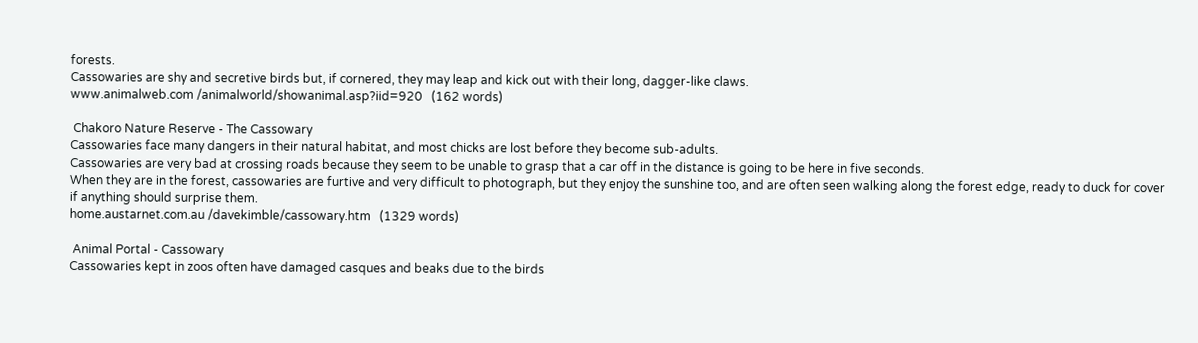forests.
Cassowaries are shy and secretive birds but, if cornered, they may leap and kick out with their long, dagger-like claws.
www.animalweb.com /animalworld/showanimal.asp?iid=920   (162 words)

 Chakoro Nature Reserve - The Cassowary
Cassowaries face many dangers in their natural habitat, and most chicks are lost before they become sub-adults.
Cassowaries are very bad at crossing roads because they seem to be unable to grasp that a car off in the distance is going to be here in five seconds.
When they are in the forest, cassowaries are furtive and very difficult to photograph, but they enjoy the sunshine too, and are often seen walking along the forest edge, ready to duck for cover if anything should surprise them.
home.austarnet.com.au /davekimble/cassowary.htm   (1329 words)

 Animal Portal - Cassowary
Cassowaries kept in zoos often have damaged casques and beaks due to the birds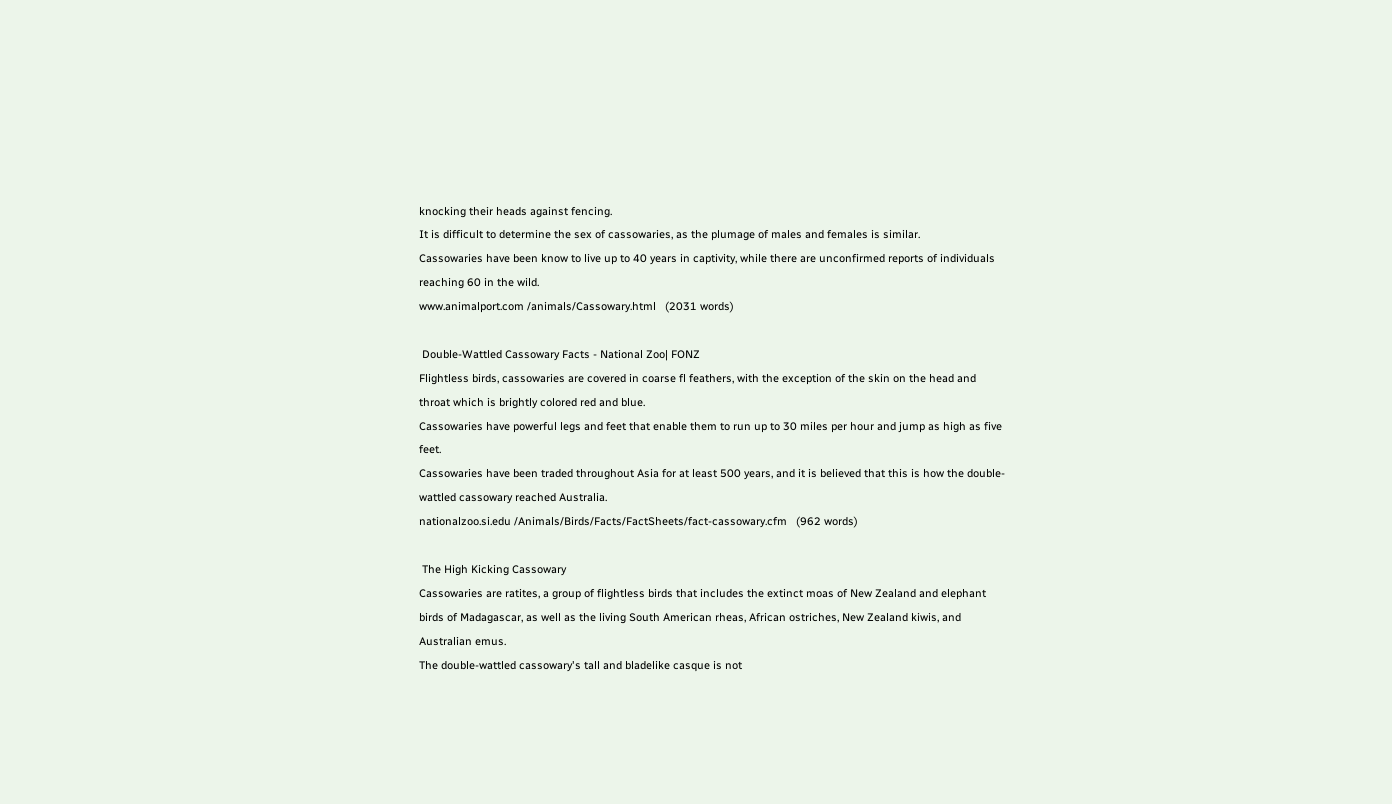knocking their heads against fencing.
It is difficult to determine the sex of cassowaries, as the plumage of males and females is similar.
Cassowaries have been know to live up to 40 years in captivity, while there are unconfirmed reports of individuals reaching 60 in the wild.
www.animalport.com /animals/Cassowary.html   (2031 words)

 Double-Wattled Cassowary Facts - National Zoo| FONZ
Flightless birds, cassowaries are covered in coarse fl feathers, with the exception of the skin on the head and throat which is brightly colored red and blue.
Cassowaries have powerful legs and feet that enable them to run up to 30 miles per hour and jump as high as five feet.
Cassowaries have been traded throughout Asia for at least 500 years, and it is believed that this is how the double-wattled cassowary reached Australia.
nationalzoo.si.edu /Animals/Birds/Facts/FactSheets/fact-cassowary.cfm   (962 words)

 The High Kicking Cassowary
Cassowaries are ratites, a group of flightless birds that includes the extinct moas of New Zealand and elephant birds of Madagascar, as well as the living South American rheas, African ostriches, New Zealand kiwis, and Australian emus.
The double-wattled cassowary's tall and bladelike casque is not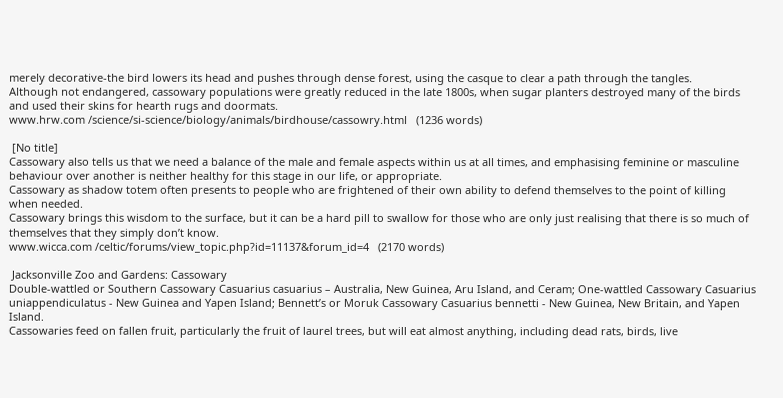merely decorative-the bird lowers its head and pushes through dense forest, using the casque to clear a path through the tangles.
Although not endangered, cassowary populations were greatly reduced in the late 1800s, when sugar planters destroyed many of the birds and used their skins for hearth rugs and doormats.
www.hrw.com /science/si-science/biology/animals/birdhouse/cassowry.html   (1236 words)

 [No title]
Cassowary also tells us that we need a balance of the male and female aspects within us at all times, and emphasising feminine or masculine behaviour over another is neither healthy for this stage in our life, or appropriate.
Cassowary as shadow totem often presents to people who are frightened of their own ability to defend themselves to the point of killing when needed.
Cassowary brings this wisdom to the surface, but it can be a hard pill to swallow for those who are only just realising that there is so much of themselves that they simply don’t know.
www.wicca.com /celtic/forums/view_topic.php?id=11137&forum_id=4   (2170 words)

 Jacksonville Zoo and Gardens: Cassowary
Double-wattled or Southern Cassowary Casuarius casuarius – Australia, New Guinea, Aru Island, and Ceram; One-wattled Cassowary Casuarius uniappendiculatus - New Guinea and Yapen Island; Bennett’s or Moruk Cassowary Casuarius bennetti - New Guinea, New Britain, and Yapen Island.
Cassowaries feed on fallen fruit, particularly the fruit of laurel trees, but will eat almost anything, including dead rats, birds, live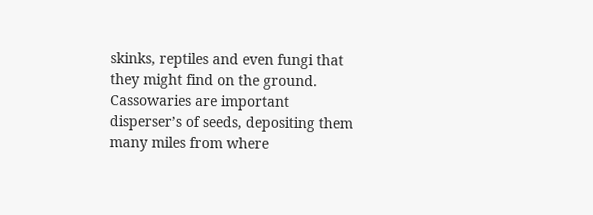skinks, reptiles and even fungi that they might find on the ground.
Cassowaries are important disperser’s of seeds, depositing them many miles from where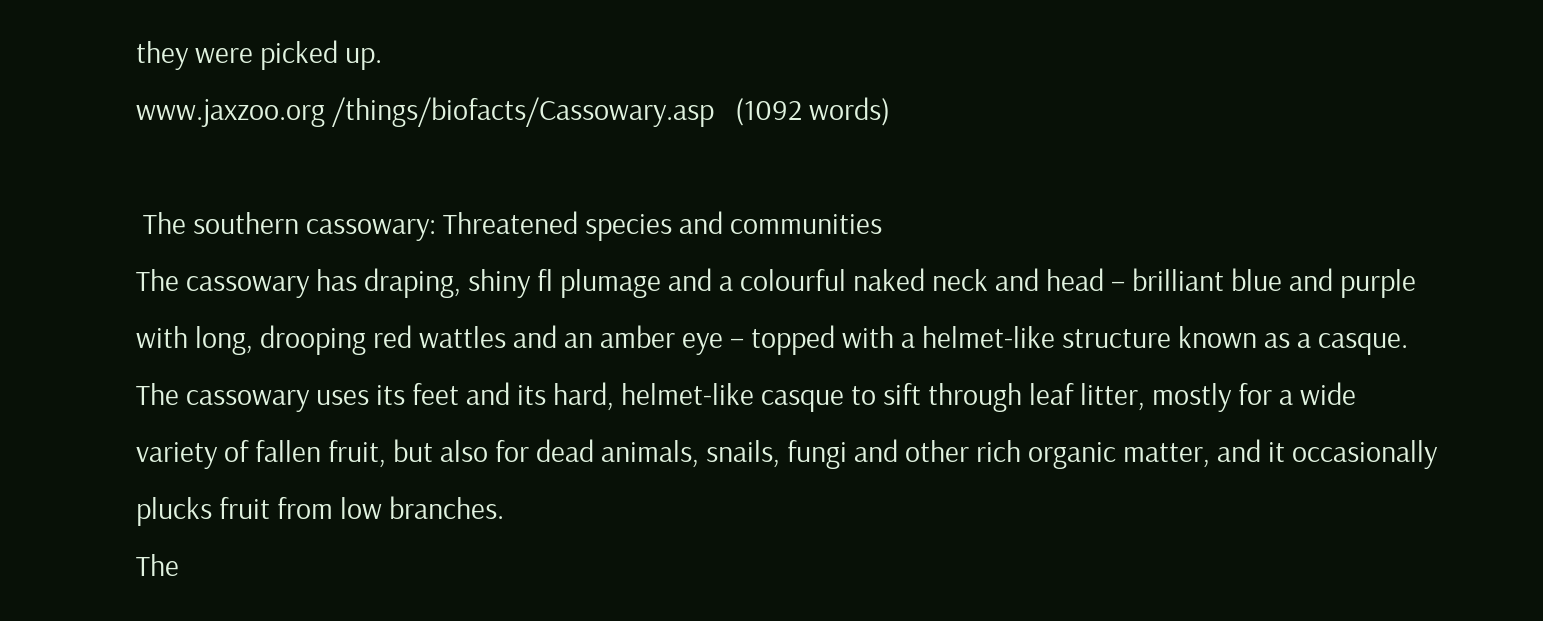they were picked up.
www.jaxzoo.org /things/biofacts/Cassowary.asp   (1092 words)

 The southern cassowary: Threatened species and communities
The cassowary has draping, shiny fl plumage and a colourful naked neck and head – brilliant blue and purple with long, drooping red wattles and an amber eye – topped with a helmet-like structure known as a casque.
The cassowary uses its feet and its hard, helmet-like casque to sift through leaf litter, mostly for a wide variety of fallen fruit, but also for dead animals, snails, fungi and other rich organic matter, and it occasionally plucks fruit from low branches.
The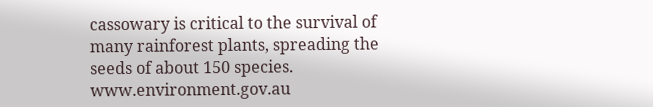cassowary is critical to the survival of many rainforest plants, spreading the seeds of about 150 species.
www.environment.gov.au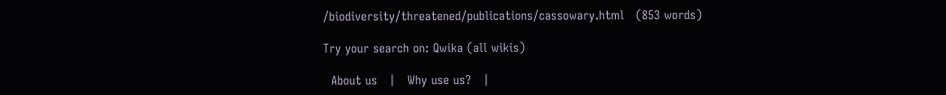/biodiversity/threatened/publications/cassowary.html   (853 words)

Try your search on: Qwika (all wikis)

  About us   |   Why use us?   |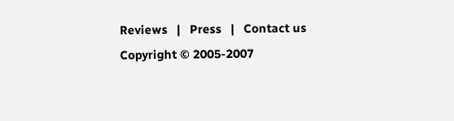Reviews   |   Press   |   Contact us
Copyright © 2005-2007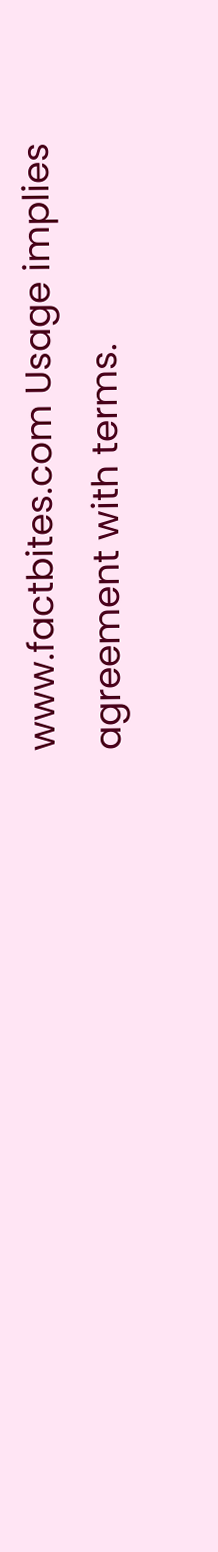www.factbites.com Usage implies agreement with terms.